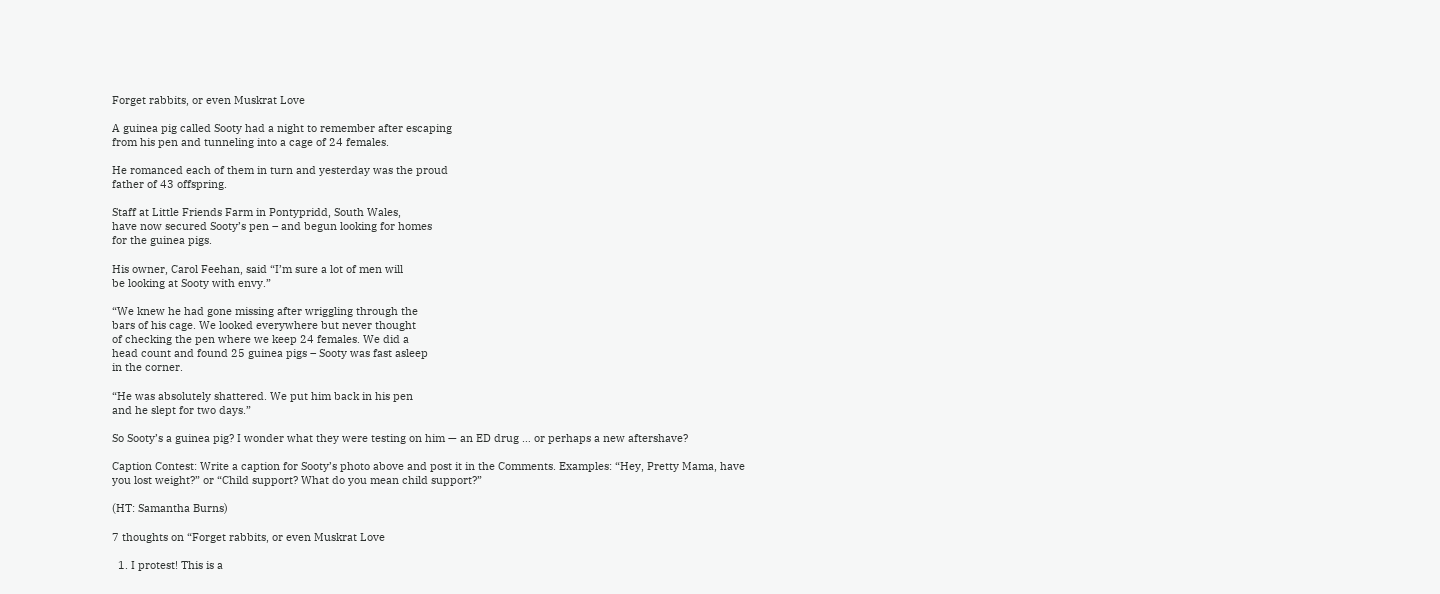Forget rabbits, or even Muskrat Love

A guinea pig called Sooty had a night to remember after escaping
from his pen and tunneling into a cage of 24 females.

He romanced each of them in turn and yesterday was the proud
father of 43 offspring.

Staff at Little Friends Farm in Pontypridd, South Wales,
have now secured Sooty’s pen – and begun looking for homes
for the guinea pigs.

His owner, Carol Feehan, said “I’m sure a lot of men will
be looking at Sooty with envy.”

“We knew he had gone missing after wriggling through the
bars of his cage. We looked everywhere but never thought
of checking the pen where we keep 24 females. We did a
head count and found 25 guinea pigs – Sooty was fast asleep
in the corner.

“He was absolutely shattered. We put him back in his pen
and he slept for two days.”

So Sooty’s a guinea pig? I wonder what they were testing on him — an ED drug … or perhaps a new aftershave?

Caption Contest: Write a caption for Sooty’s photo above and post it in the Comments. Examples: “Hey, Pretty Mama, have you lost weight?” or “Child support? What do you mean child support?”

(HT: Samantha Burns)

7 thoughts on “Forget rabbits, or even Muskrat Love

  1. I protest! This is a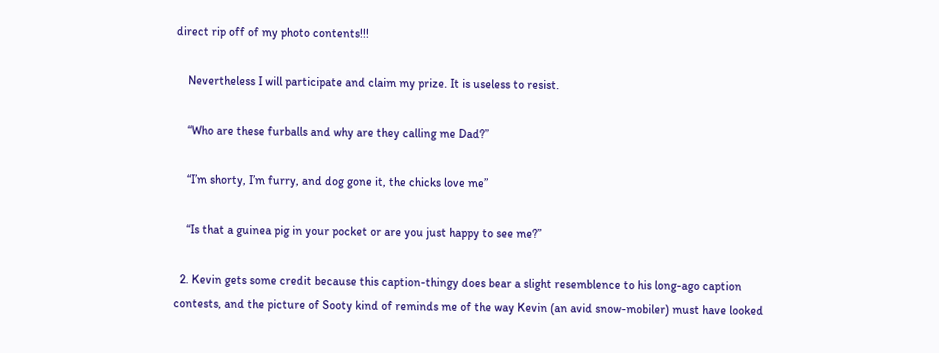direct rip off of my photo contents!!!

    Nevertheless I will participate and claim my prize. It is useless to resist.

    “Who are these furballs and why are they calling me Dad?”

    “I’m shorty, I’m furry, and dog gone it, the chicks love me”

    “Is that a guinea pig in your pocket or are you just happy to see me?”

  2. Kevin gets some credit because this caption-thingy does bear a slight resemblence to his long-ago caption contests, and the picture of Sooty kind of reminds me of the way Kevin (an avid snow-mobiler) must have looked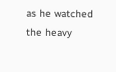as he watched the heavy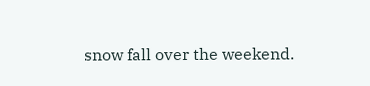snow fall over the weekend.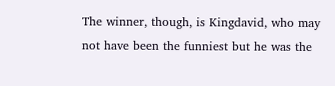The winner, though, is Kingdavid, who may not have been the funniest but he was the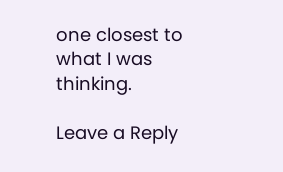one closest to what I was thinking.

Leave a Reply